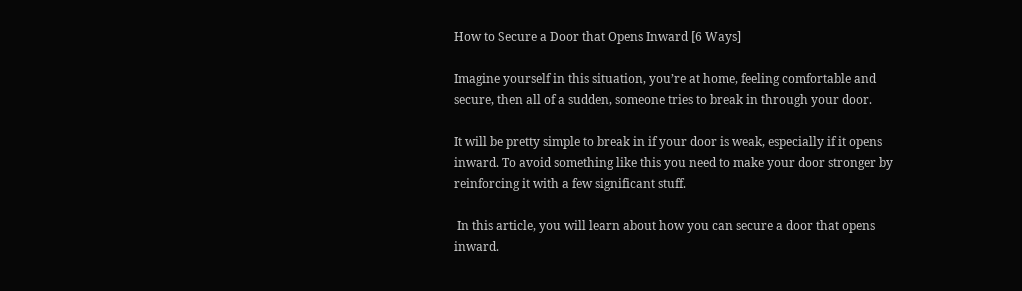How to Secure a Door that Opens Inward [6 Ways]

Imagine yourself in this situation, you’re at home, feeling comfortable and secure, then all of a sudden, someone tries to break in through your door.

It will be pretty simple to break in if your door is weak, especially if it opens inward. To avoid something like this you need to make your door stronger by reinforcing it with a few significant stuff.

 In this article, you will learn about how you can secure a door that opens inward.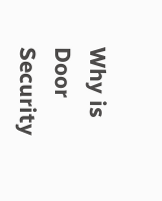Why is Door Security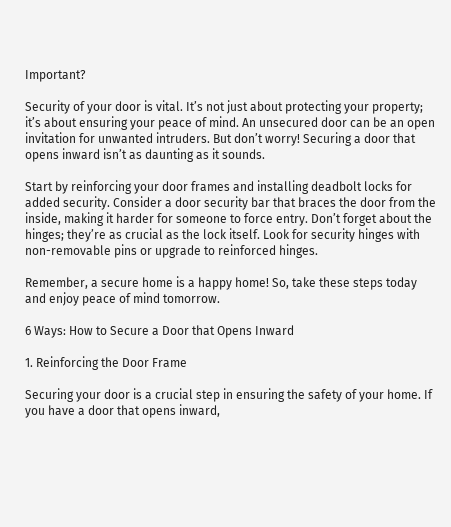Important?

Security of your door is vital. It’s not just about protecting your property; it’s about ensuring your peace of mind. An unsecured door can be an open invitation for unwanted intruders. But don’t worry! Securing a door that opens inward isn’t as daunting as it sounds.

Start by reinforcing your door frames and installing deadbolt locks for added security. Consider a door security bar that braces the door from the inside, making it harder for someone to force entry. Don’t forget about the hinges; they’re as crucial as the lock itself. Look for security hinges with non-removable pins or upgrade to reinforced hinges.

Remember, a secure home is a happy home! So, take these steps today and enjoy peace of mind tomorrow.

6 Ways: How to Secure a Door that Opens Inward

1. Reinforcing the Door Frame

Securing your door is a crucial step in ensuring the safety of your home. If you have a door that opens inward,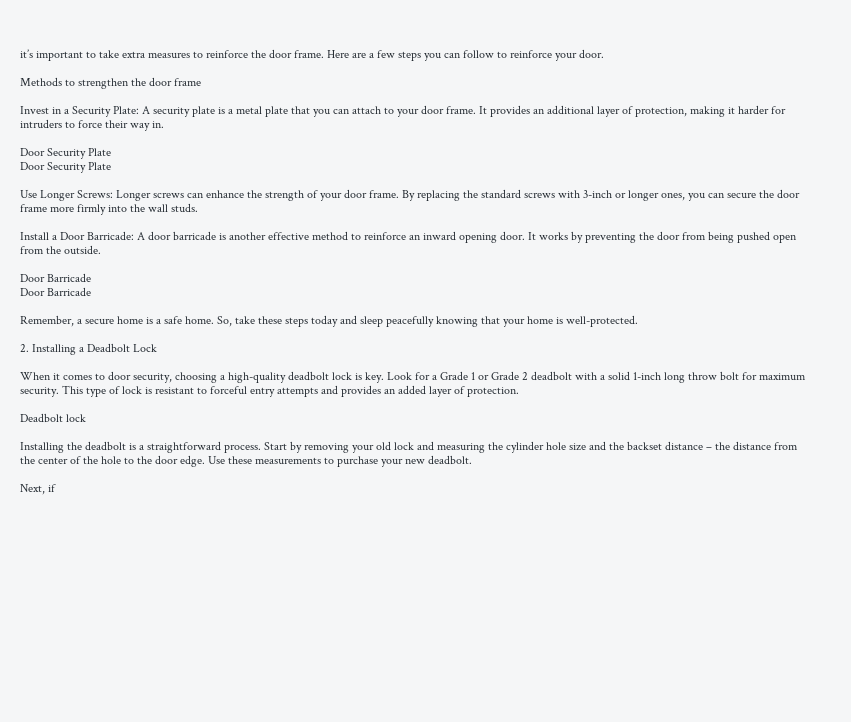it’s important to take extra measures to reinforce the door frame. Here are a few steps you can follow to reinforce your door.

Methods to strengthen the door frame

Invest in a Security Plate: A security plate is a metal plate that you can attach to your door frame. It provides an additional layer of protection, making it harder for intruders to force their way in.

Door Security Plate
Door Security Plate

Use Longer Screws: Longer screws can enhance the strength of your door frame. By replacing the standard screws with 3-inch or longer ones, you can secure the door frame more firmly into the wall studs.

Install a Door Barricade: A door barricade is another effective method to reinforce an inward opening door. It works by preventing the door from being pushed open from the outside.

Door Barricade
Door Barricade

Remember, a secure home is a safe home. So, take these steps today and sleep peacefully knowing that your home is well-protected.

2. Installing a Deadbolt Lock

When it comes to door security, choosing a high-quality deadbolt lock is key. Look for a Grade 1 or Grade 2 deadbolt with a solid 1-inch long throw bolt for maximum security. This type of lock is resistant to forceful entry attempts and provides an added layer of protection.

Deadbolt lock

Installing the deadbolt is a straightforward process. Start by removing your old lock and measuring the cylinder hole size and the backset distance – the distance from the center of the hole to the door edge. Use these measurements to purchase your new deadbolt.

Next, if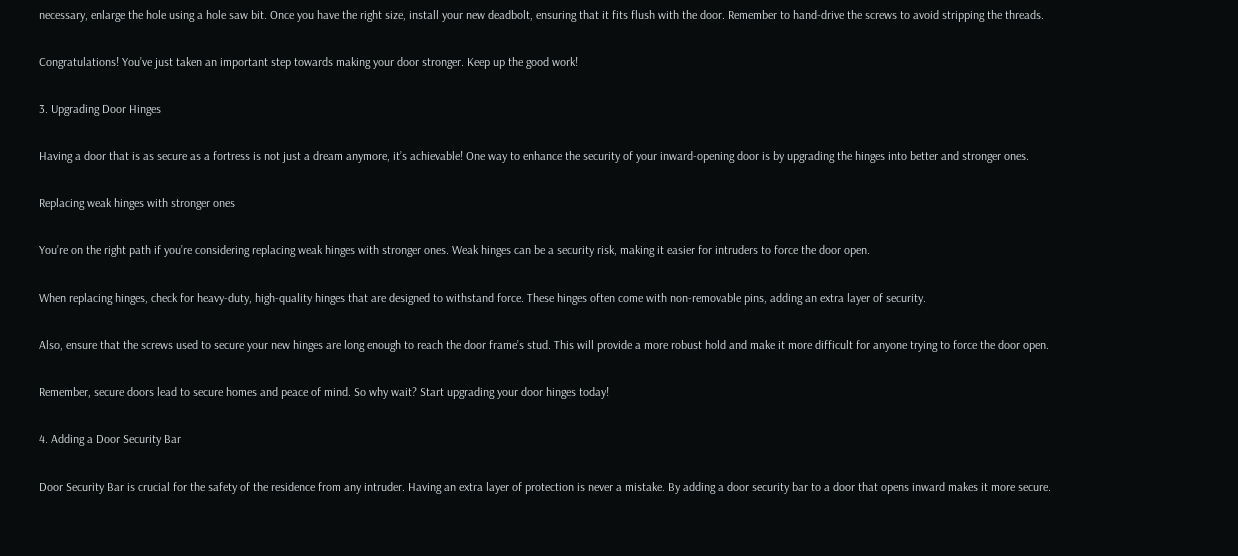necessary, enlarge the hole using a hole saw bit. Once you have the right size, install your new deadbolt, ensuring that it fits flush with the door. Remember to hand-drive the screws to avoid stripping the threads.

Congratulations! You’ve just taken an important step towards making your door stronger. Keep up the good work!

3. Upgrading Door Hinges

Having a door that is as secure as a fortress is not just a dream anymore, it’s achievable! One way to enhance the security of your inward-opening door is by upgrading the hinges into better and stronger ones.

Replacing weak hinges with stronger ones

You’re on the right path if you’re considering replacing weak hinges with stronger ones. Weak hinges can be a security risk, making it easier for intruders to force the door open.

When replacing hinges, check for heavy-duty, high-quality hinges that are designed to withstand force. These hinges often come with non-removable pins, adding an extra layer of security.

Also, ensure that the screws used to secure your new hinges are long enough to reach the door frame’s stud. This will provide a more robust hold and make it more difficult for anyone trying to force the door open.

Remember, secure doors lead to secure homes and peace of mind. So why wait? Start upgrading your door hinges today!

4. Adding a Door Security Bar

Door Security Bar is crucial for the safety of the residence from any intruder. Having an extra layer of protection is never a mistake. By adding a door security bar to a door that opens inward makes it more secure.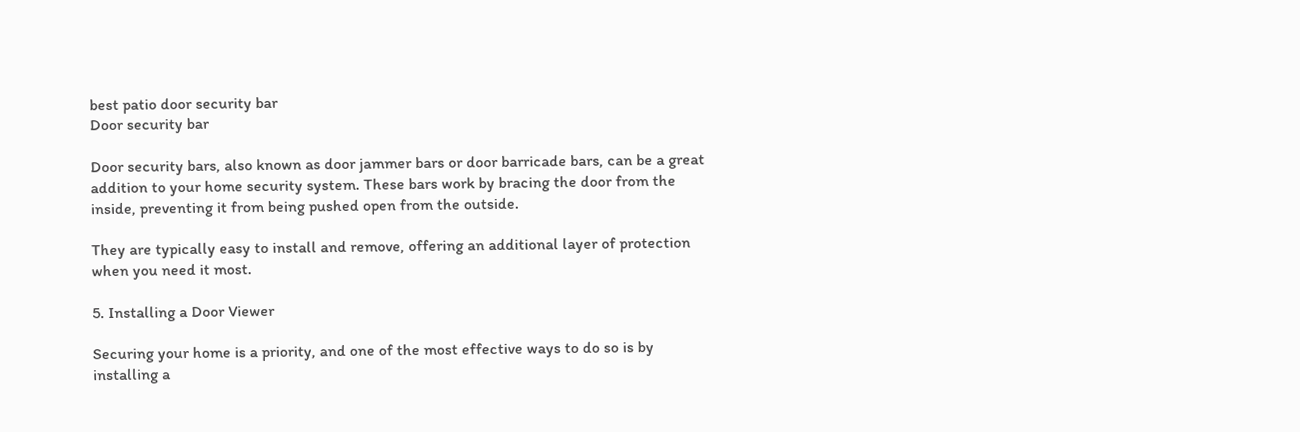best patio door security bar
Door security bar

Door security bars, also known as door jammer bars or door barricade bars, can be a great addition to your home security system. These bars work by bracing the door from the inside, preventing it from being pushed open from the outside.

They are typically easy to install and remove, offering an additional layer of protection when you need it most.

5. Installing a Door Viewer

Securing your home is a priority, and one of the most effective ways to do so is by installing a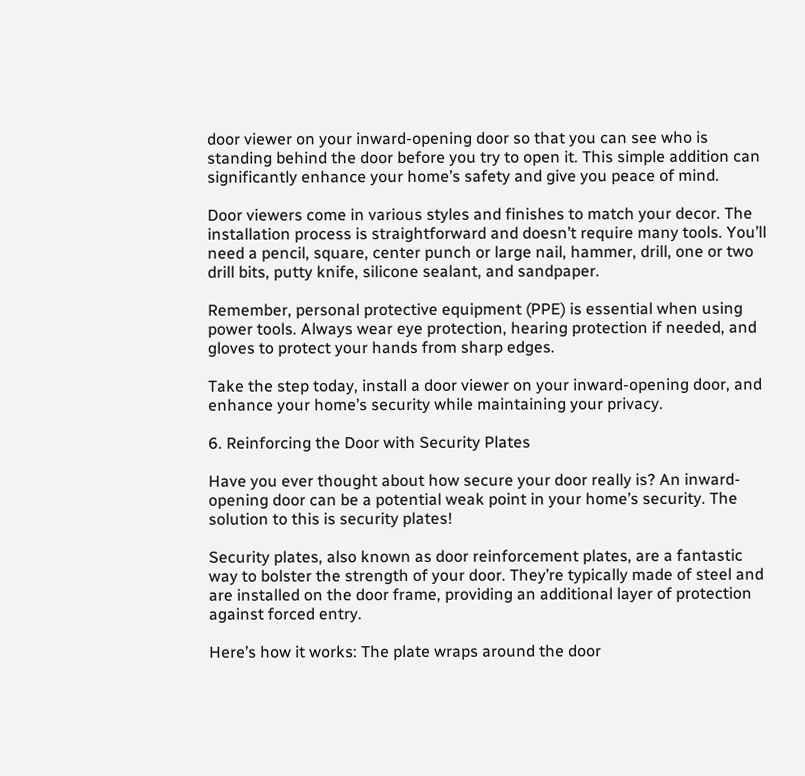door viewer on your inward-opening door so that you can see who is standing behind the door before you try to open it. This simple addition can significantly enhance your home’s safety and give you peace of mind.

Door viewers come in various styles and finishes to match your decor. The installation process is straightforward and doesn’t require many tools. You’ll need a pencil, square, center punch or large nail, hammer, drill, one or two drill bits, putty knife, silicone sealant, and sandpaper.

Remember, personal protective equipment (PPE) is essential when using power tools. Always wear eye protection, hearing protection if needed, and gloves to protect your hands from sharp edges.

Take the step today, install a door viewer on your inward-opening door, and enhance your home’s security while maintaining your privacy.

6. Reinforcing the Door with Security Plates

Have you ever thought about how secure your door really is? An inward-opening door can be a potential weak point in your home’s security. The solution to this is security plates!

Security plates, also known as door reinforcement plates, are a fantastic way to bolster the strength of your door. They’re typically made of steel and are installed on the door frame, providing an additional layer of protection against forced entry.

Here’s how it works: The plate wraps around the door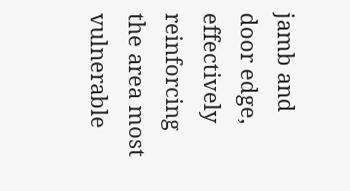jamb and door edge, effectively reinforcing the area most vulnerable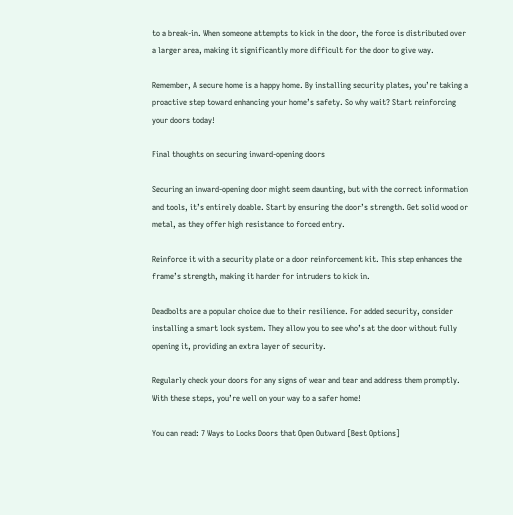to a break-in. When someone attempts to kick in the door, the force is distributed over a larger area, making it significantly more difficult for the door to give way.

Remember, A secure home is a happy home. By installing security plates, you’re taking a proactive step toward enhancing your home’s safety. So why wait? Start reinforcing your doors today!

Final thoughts on securing inward-opening doors

Securing an inward-opening door might seem daunting, but with the correct information and tools, it’s entirely doable. Start by ensuring the door’s strength. Get solid wood or metal, as they offer high resistance to forced entry.

Reinforce it with a security plate or a door reinforcement kit. This step enhances the frame’s strength, making it harder for intruders to kick in.

Deadbolts are a popular choice due to their resilience. For added security, consider installing a smart lock system. They allow you to see who’s at the door without fully opening it, providing an extra layer of security.

Regularly check your doors for any signs of wear and tear and address them promptly. With these steps, you’re well on your way to a safer home!

You can read: 7 Ways to Locks Doors that Open Outward [Best Options]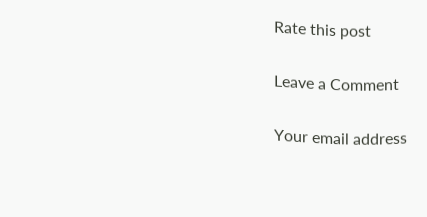Rate this post

Leave a Comment

Your email address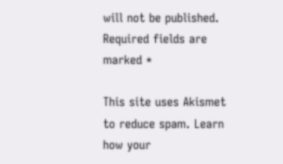will not be published. Required fields are marked *

This site uses Akismet to reduce spam. Learn how your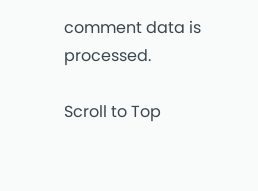comment data is processed.

Scroll to Top